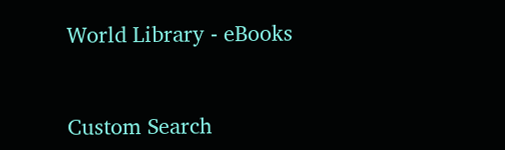World Library - eBooks


Custom Search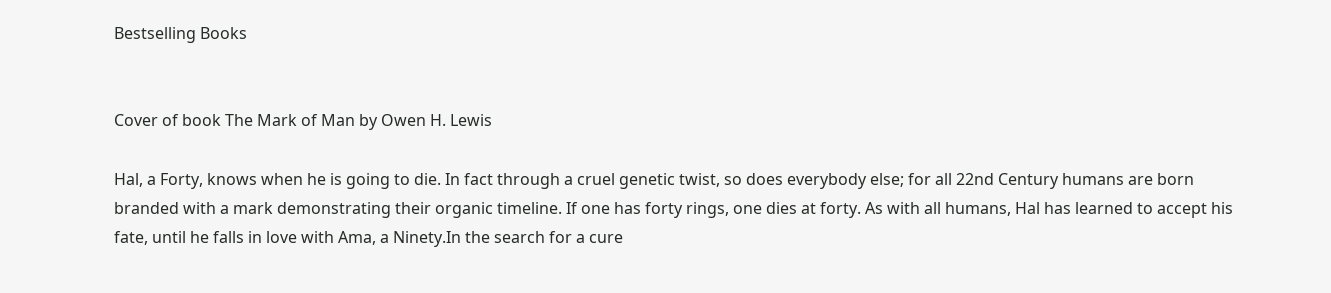Bestselling Books


Cover of book The Mark of Man by Owen H. Lewis

Hal, a Forty, knows when he is going to die. In fact through a cruel genetic twist, so does everybody else; for all 22nd Century humans are born branded with a mark demonstrating their organic timeline. If one has forty rings, one dies at forty. As with all humans, Hal has learned to accept his fate, until he falls in love with Ama, a Ninety.In the search for a cure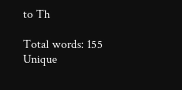to Th

Total words: 155
Unique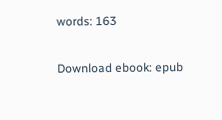words: 163

Download ebook: epub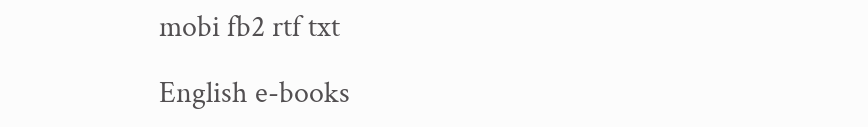mobi fb2 rtf txt

English e-books